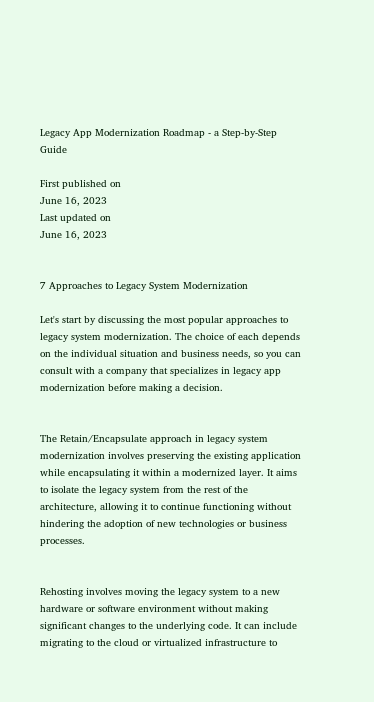Legacy App Modernization Roadmap - a Step-by-Step Guide

First published on
June 16, 2023
Last updated on
June 16, 2023


7 Approaches to Legacy System Modernization

Let's start by discussing the most popular approaches to legacy system modernization. The choice of each depends on the individual situation and business needs, so you can consult with a company that specializes in legacy app modernization before making a decision.


The Retain/Encapsulate approach in legacy system modernization involves preserving the existing application while encapsulating it within a modernized layer. It aims to isolate the legacy system from the rest of the architecture, allowing it to continue functioning without hindering the adoption of new technologies or business processes.


Rehosting involves moving the legacy system to a new hardware or software environment without making significant changes to the underlying code. It can include migrating to the cloud or virtualized infrastructure to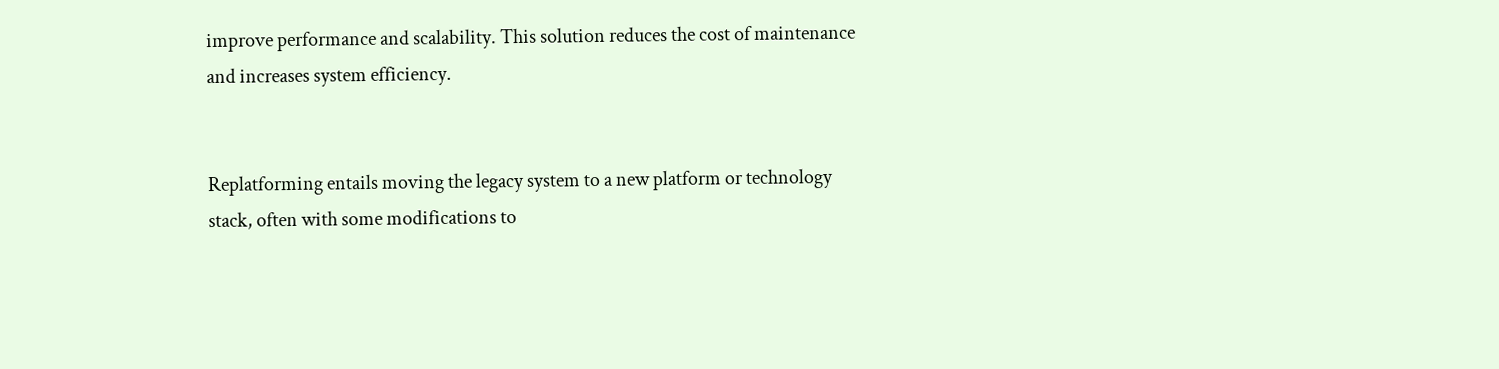improve performance and scalability. This solution reduces the cost of maintenance and increases system efficiency.


Replatforming entails moving the legacy system to a new platform or technology stack, often with some modifications to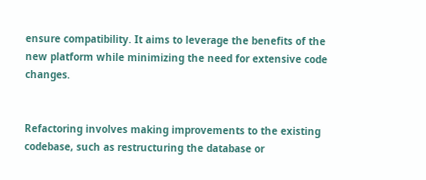ensure compatibility. It aims to leverage the benefits of the new platform while minimizing the need for extensive code changes.


Refactoring involves making improvements to the existing codebase, such as restructuring the database or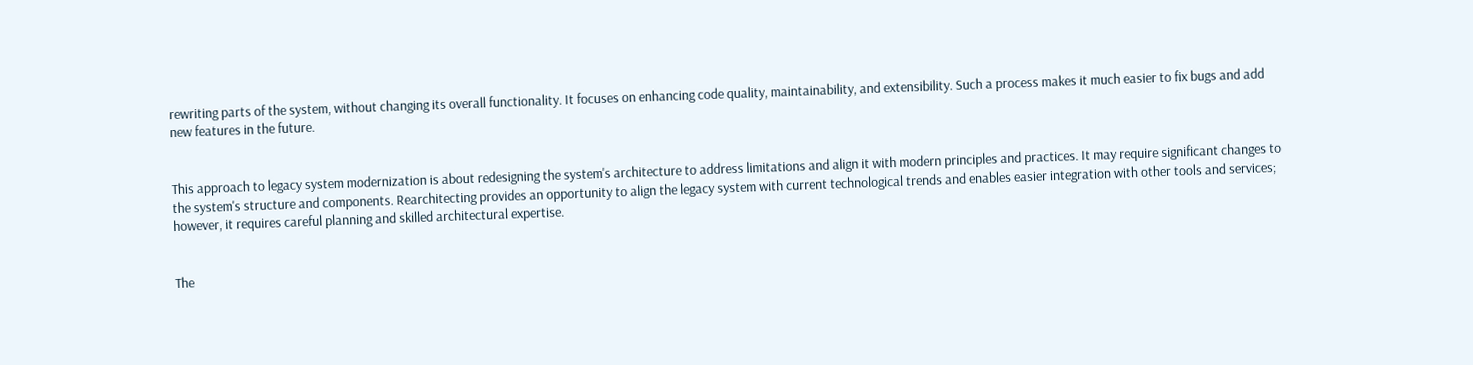rewriting parts of the system, without changing its overall functionality. It focuses on enhancing code quality, maintainability, and extensibility. Such a process makes it much easier to fix bugs and add new features in the future.


This approach to legacy system modernization is about redesigning the system's architecture to address limitations and align it with modern principles and practices. It may require significant changes to the system's structure and components. Rearchitecting provides an opportunity to align the legacy system with current technological trends and enables easier integration with other tools and services; however, it requires careful planning and skilled architectural expertise.


The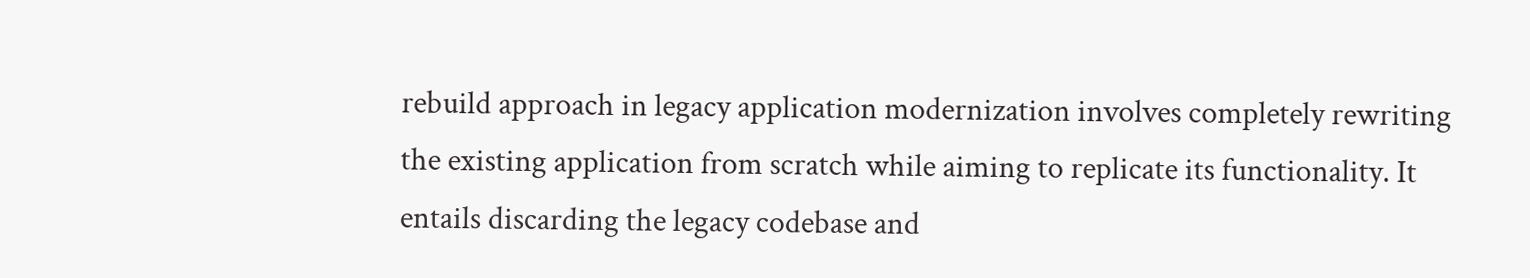rebuild approach in legacy application modernization involves completely rewriting the existing application from scratch while aiming to replicate its functionality. It entails discarding the legacy codebase and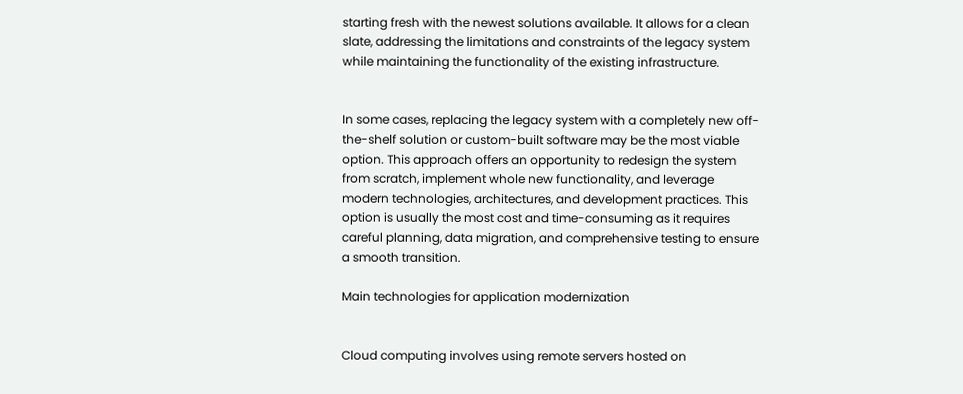starting fresh with the newest solutions available. It allows for a clean slate, addressing the limitations and constraints of the legacy system while maintaining the functionality of the existing infrastructure.


In some cases, replacing the legacy system with a completely new off-the-shelf solution or custom-built software may be the most viable option. This approach offers an opportunity to redesign the system from scratch, implement whole new functionality, and leverage modern technologies, architectures, and development practices. This option is usually the most cost and time-consuming as it requires careful planning, data migration, and comprehensive testing to ensure a smooth transition.

Main technologies for application modernization


Cloud computing involves using remote servers hosted on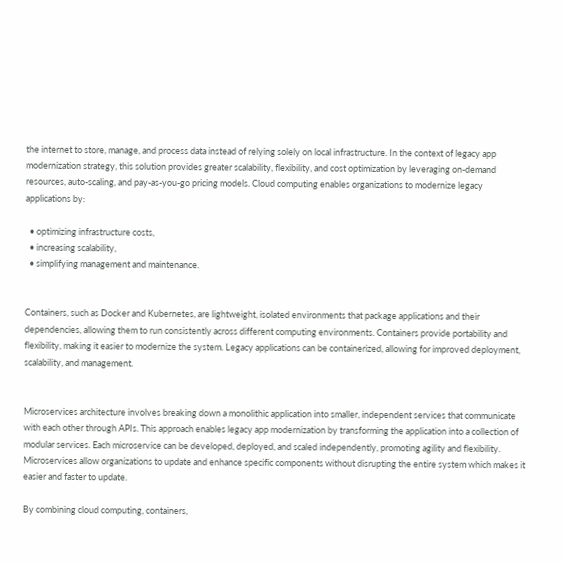the internet to store, manage, and process data instead of relying solely on local infrastructure. In the context of legacy app modernization strategy, this solution provides greater scalability, flexibility, and cost optimization by leveraging on-demand resources, auto-scaling, and pay-as-you-go pricing models. Cloud computing enables organizations to modernize legacy applications by:

  • optimizing infrastructure costs,
  • increasing scalability,
  • simplifying management and maintenance.


Containers, such as Docker and Kubernetes, are lightweight, isolated environments that package applications and their dependencies, allowing them to run consistently across different computing environments. Containers provide portability and flexibility, making it easier to modernize the system. Legacy applications can be containerized, allowing for improved deployment, scalability, and management.


Microservices architecture involves breaking down a monolithic application into smaller, independent services that communicate with each other through APIs. This approach enables legacy app modernization by transforming the application into a collection of modular services. Each microservice can be developed, deployed, and scaled independently, promoting agility and flexibility. Microservices allow organizations to update and enhance specific components without disrupting the entire system which makes it easier and faster to update.

By combining cloud computing, containers,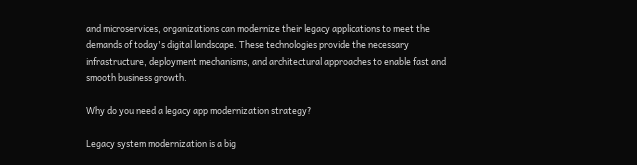and microservices, organizations can modernize their legacy applications to meet the demands of today's digital landscape. These technologies provide the necessary infrastructure, deployment mechanisms, and architectural approaches to enable fast and smooth business growth.

Why do you need a legacy app modernization strategy?

Legacy system modernization is a big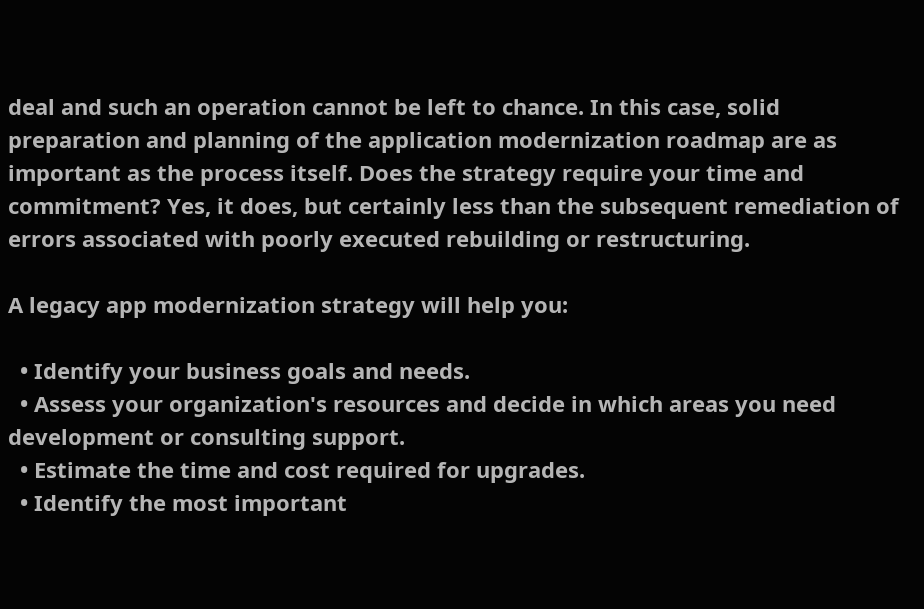deal and such an operation cannot be left to chance. In this case, solid preparation and planning of the application modernization roadmap are as important as the process itself. Does the strategy require your time and commitment? Yes, it does, but certainly less than the subsequent remediation of errors associated with poorly executed rebuilding or restructuring.

A legacy app modernization strategy will help you:

  • Identify your business goals and needs.
  • Assess your organization's resources and decide in which areas you need development or consulting support.
  • Estimate the time and cost required for upgrades.
  • Identify the most important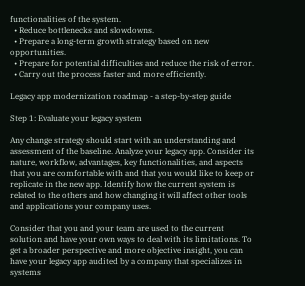functionalities of the system.
  • Reduce bottlenecks and slowdowns.
  • Prepare a long-term growth strategy based on new opportunities.
  • Prepare for potential difficulties and reduce the risk of error.
  • Carry out the process faster and more efficiently.

Legacy app modernization roadmap - a step-by-step guide

Step 1: Evaluate your legacy system

Any change strategy should start with an understanding and assessment of the baseline. Analyze your legacy app. Consider its nature, workflow, advantages, key functionalities, and aspects that you are comfortable with and that you would like to keep or replicate in the new app. Identify how the current system is related to the others and how changing it will affect other tools and applications your company uses.

Consider that you and your team are used to the current solution and have your own ways to deal with its limitations. To get a broader perspective and more objective insight, you can have your legacy app audited by a company that specializes in systems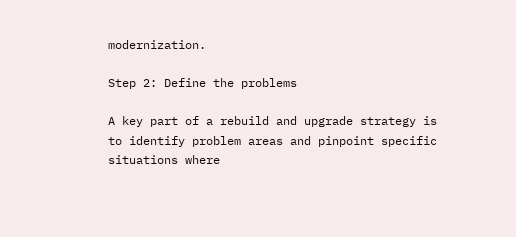modernization.

Step 2: Define the problems

A key part of a rebuild and upgrade strategy is to identify problem areas and pinpoint specific situations where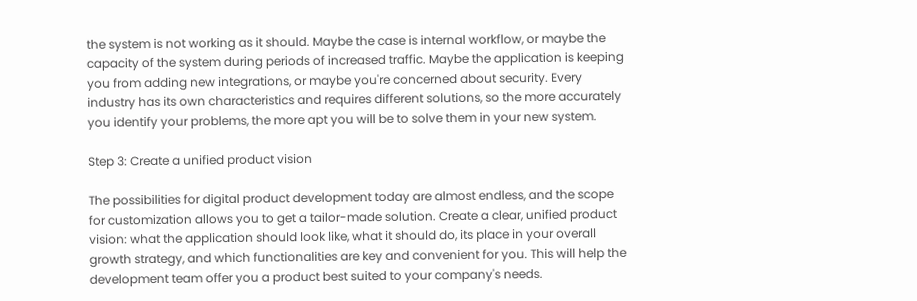the system is not working as it should. Maybe the case is internal workflow, or maybe the capacity of the system during periods of increased traffic. Maybe the application is keeping you from adding new integrations, or maybe you're concerned about security. Every industry has its own characteristics and requires different solutions, so the more accurately you identify your problems, the more apt you will be to solve them in your new system.

Step 3: Create a unified product vision

The possibilities for digital product development today are almost endless, and the scope for customization allows you to get a tailor-made solution. Create a clear, unified product vision: what the application should look like, what it should do, its place in your overall growth strategy, and which functionalities are key and convenient for you. This will help the development team offer you a product best suited to your company's needs.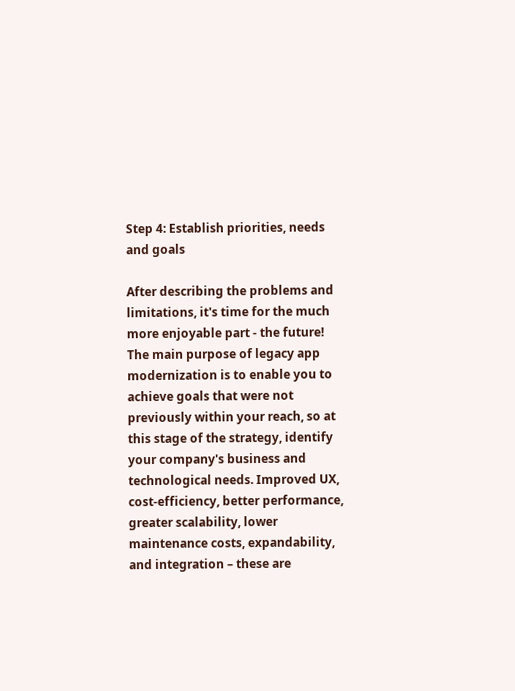Step 4: Establish priorities, needs and goals

After describing the problems and limitations, it's time for the much more enjoyable part - the future! The main purpose of legacy app modernization is to enable you to achieve goals that were not previously within your reach, so at this stage of the strategy, identify your company's business and technological needs. Improved UX, cost-efficiency, better performance, greater scalability, lower maintenance costs, expandability, and integration – these are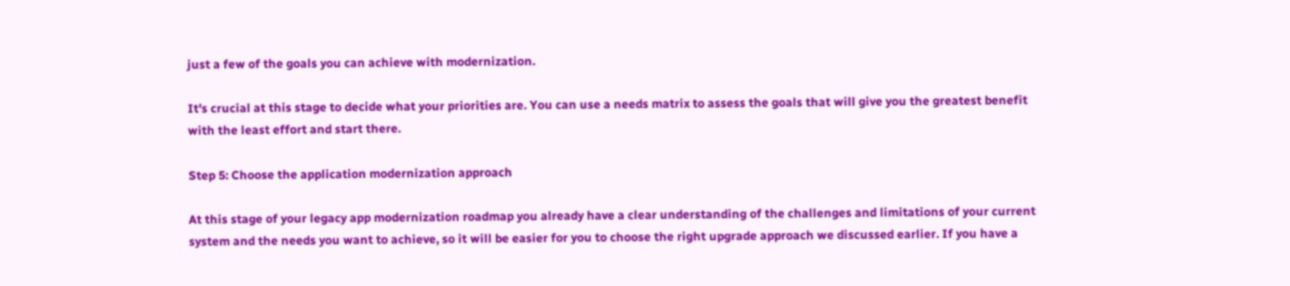just a few of the goals you can achieve with modernization.

It's crucial at this stage to decide what your priorities are. You can use a needs matrix to assess the goals that will give you the greatest benefit with the least effort and start there.

Step 5: Choose the application modernization approach

At this stage of your legacy app modernization roadmap you already have a clear understanding of the challenges and limitations of your current system and the needs you want to achieve, so it will be easier for you to choose the right upgrade approach we discussed earlier. If you have a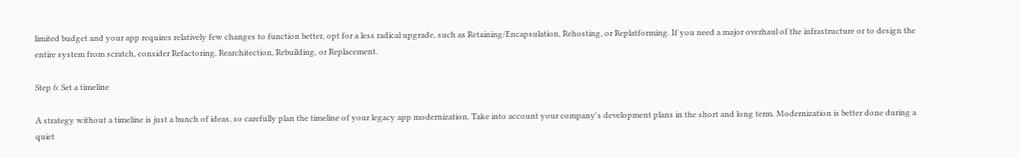limited budget and your app requires relatively few changes to function better, opt for a less radical upgrade, such as Retaining/Encapsulation, Rehosting, or Replatforming. If you need a major overhaul of the infrastructure or to design the entire system from scratch, consider Refactoring, Rearchitection, Rebuilding, or Replacement.

Step 6: Set a timeline

A strategy without a timeline is just a bunch of ideas, so carefully plan the timeline of your legacy app modernization. Take into account your company's development plans in the short and long term. Modernization is better done during a quiet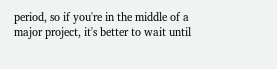period, so if you're in the middle of a major project, it's better to wait until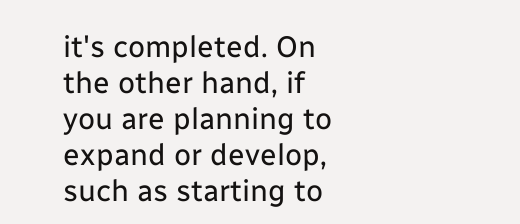it's completed. On the other hand, if you are planning to expand or develop, such as starting to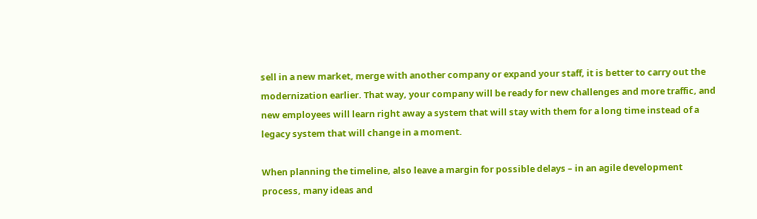sell in a new market, merge with another company or expand your staff, it is better to carry out the modernization earlier. That way, your company will be ready for new challenges and more traffic, and new employees will learn right away a system that will stay with them for a long time instead of a legacy system that will change in a moment.

When planning the timeline, also leave a margin for possible delays – in an agile development process, many ideas and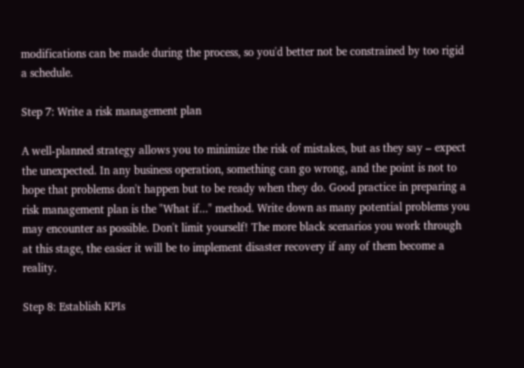modifications can be made during the process, so you'd better not be constrained by too rigid a schedule.

Step 7: Write a risk management plan

A well-planned strategy allows you to minimize the risk of mistakes, but as they say – expect the unexpected. In any business operation, something can go wrong, and the point is not to hope that problems don't happen but to be ready when they do. Good practice in preparing a risk management plan is the "What if..." method. Write down as many potential problems you may encounter as possible. Don't limit yourself! The more black scenarios you work through at this stage, the easier it will be to implement disaster recovery if any of them become a reality.

Step 8: Establish KPIs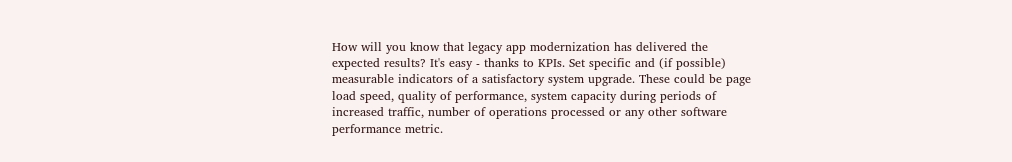How will you know that legacy app modernization has delivered the expected results? It's easy - thanks to KPIs. Set specific and (if possible) measurable indicators of a satisfactory system upgrade. These could be page load speed, quality of performance, system capacity during periods of increased traffic, number of operations processed or any other software performance metric.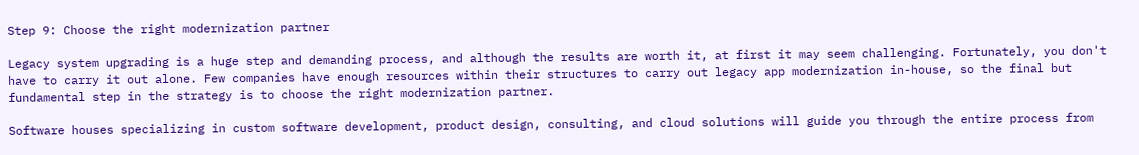Step 9: Choose the right modernization partner

Legacy system upgrading is a huge step and demanding process, and although the results are worth it, at first it may seem challenging. Fortunately, you don't have to carry it out alone. Few companies have enough resources within their structures to carry out legacy app modernization in-house, so the final but fundamental step in the strategy is to choose the right modernization partner.

Software houses specializing in custom software development, product design, consulting, and cloud solutions will guide you through the entire process from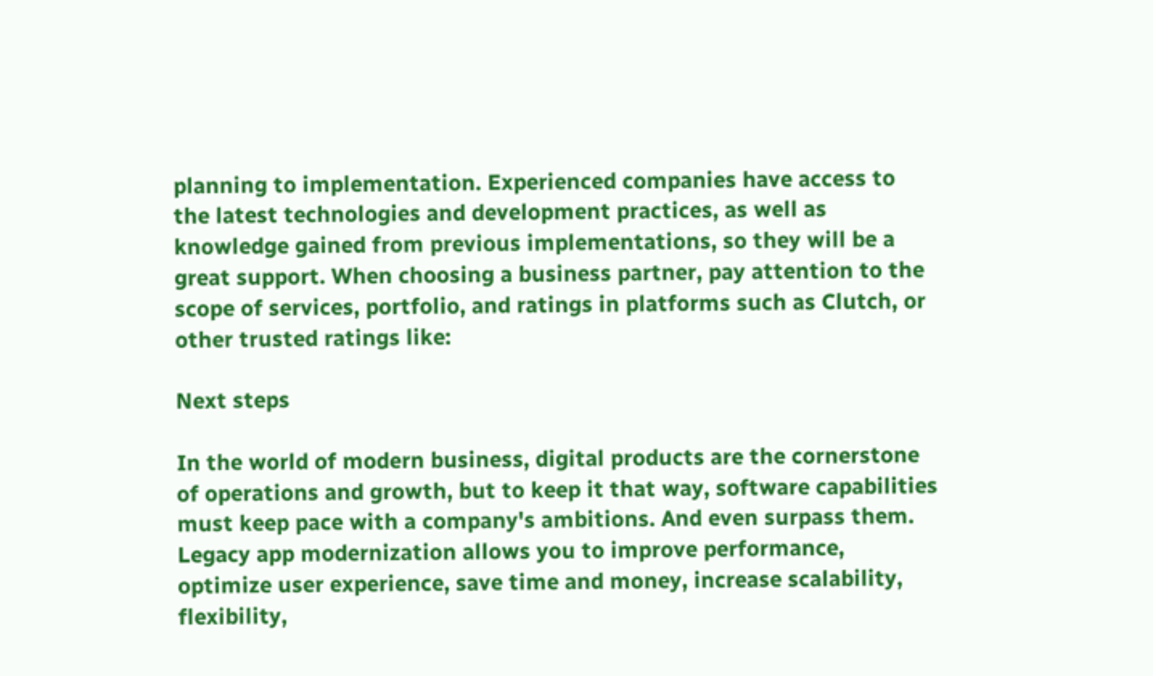planning to implementation. Experienced companies have access to the latest technologies and development practices, as well as knowledge gained from previous implementations, so they will be a great support. When choosing a business partner, pay attention to the scope of services, portfolio, and ratings in platforms such as Clutch, or other trusted ratings like:

Next steps

In the world of modern business, digital products are the cornerstone of operations and growth, but to keep it that way, software capabilities must keep pace with a company's ambitions. And even surpass them. Legacy app modernization allows you to improve performance, optimize user experience, save time and money, increase scalability, flexibility,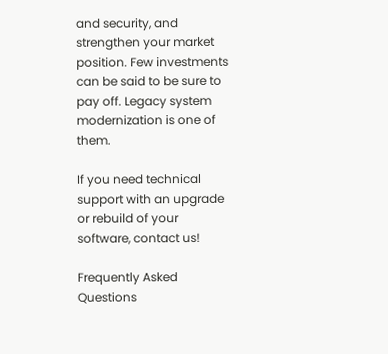and security, and strengthen your market position. Few investments can be said to be sure to pay off. Legacy system modernization is one of them.

If you need technical support with an upgrade or rebuild of your software, contact us!

Frequently Asked Questions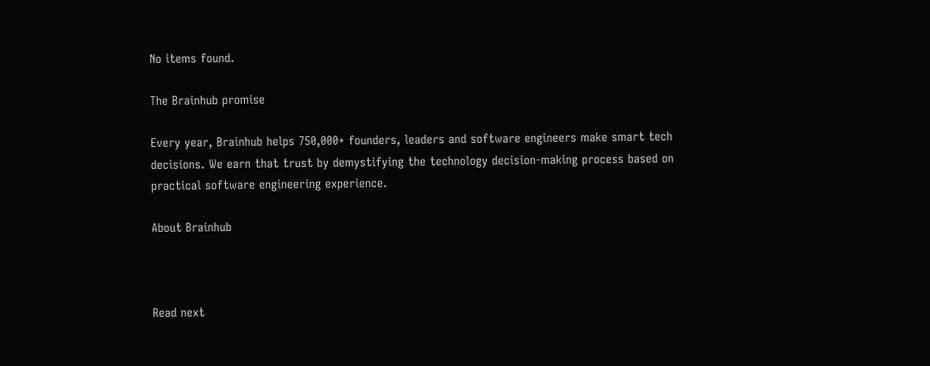No items found.

The Brainhub promise

Every year, Brainhub helps 750,000+ founders, leaders and software engineers make smart tech decisions. We earn that trust by demystifying the technology decision-making process based on practical software engineering experience.

About Brainhub



Read next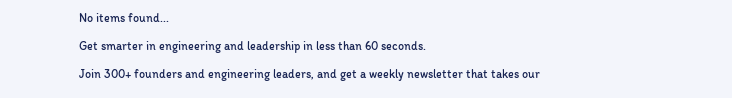No items found...

Get smarter in engineering and leadership in less than 60 seconds.

Join 300+ founders and engineering leaders, and get a weekly newsletter that takes our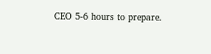CEO 5-6 hours to prepare.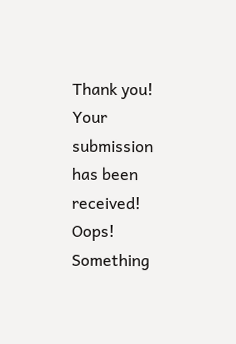Thank you! Your submission has been received!
Oops! Something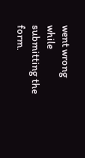went wrong while submitting the form.